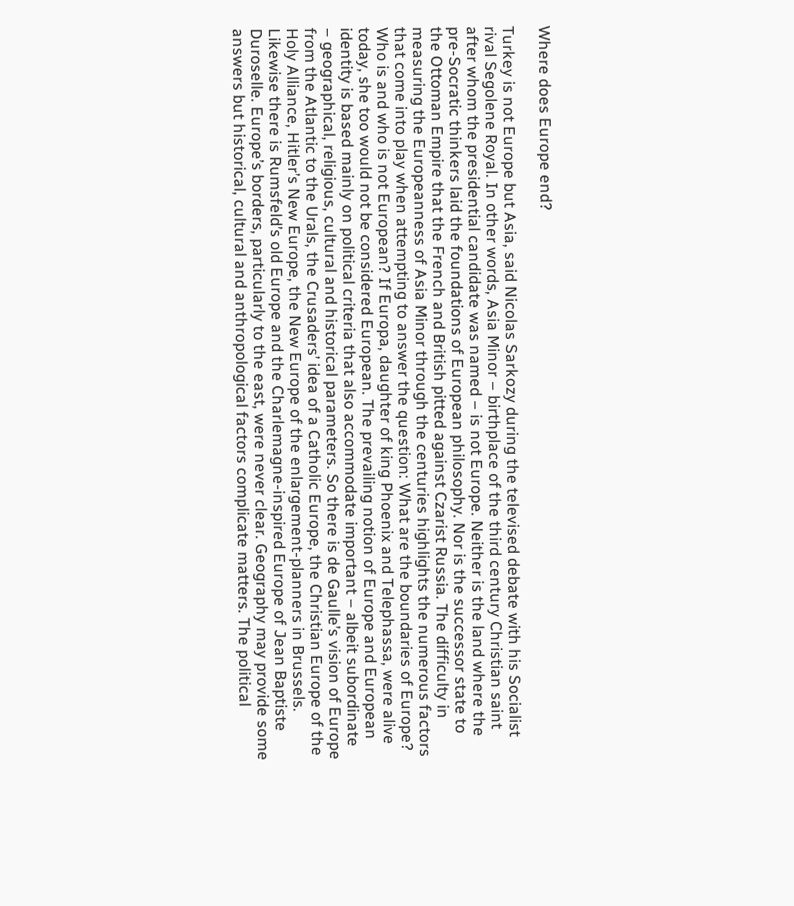Where does Europe end?

Turkey is not Europe but Asia, said Nicolas Sarkozy during the televised debate with his Socialist rival Segolene Royal. In other words, Asia Minor – birthplace of the third century Christian saint after whom the presidential candidate was named – is not Europe. Neither is the land where the pre-Socratic thinkers laid the foundations of European philosophy. Nor is the successor state to the Ottoman Empire that the French and British pitted against Czarist Russia. The difficulty in measuring the Europeanness of Asia Minor through the centuries highlights the numerous factors that come into play when attempting to answer the question: What are the boundaries of Europe? Who is and who is not European? If Europa, daughter of king Phoenix and Telephassa, were alive today, she too would not be considered European. The prevailing notion of Europe and European identity is based mainly on political criteria that also accommodate important – albeit subordinate – geographical, religious, cultural and historical parameters. So there is de Gaulle’s vision of Europe from the Atlantic to the Urals, the Crusaders’ idea of a Catholic Europe, the Christian Europe of the Holy Alliance, Hitler’s New Europe, the New Europe of the enlargement-planners in Brussels. Likewise there is Rumsfeld’s old Europe and the Charlemagne-inspired Europe of Jean Baptiste Duroselle. Europe’s borders, particularly to the east, were never clear. Geography may provide some answers but historical, cultural and anthropological factors complicate matters. The political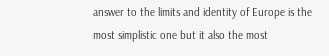answer to the limits and identity of Europe is the most simplistic one but it also the most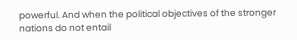powerful. And when the political objectives of the stronger nations do not entail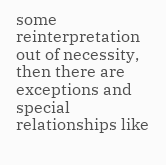some reinterpretation out of necessity, then there are exceptions and special relationships like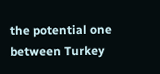the potential one between Turkey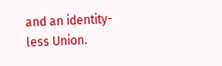and an identity-less Union.